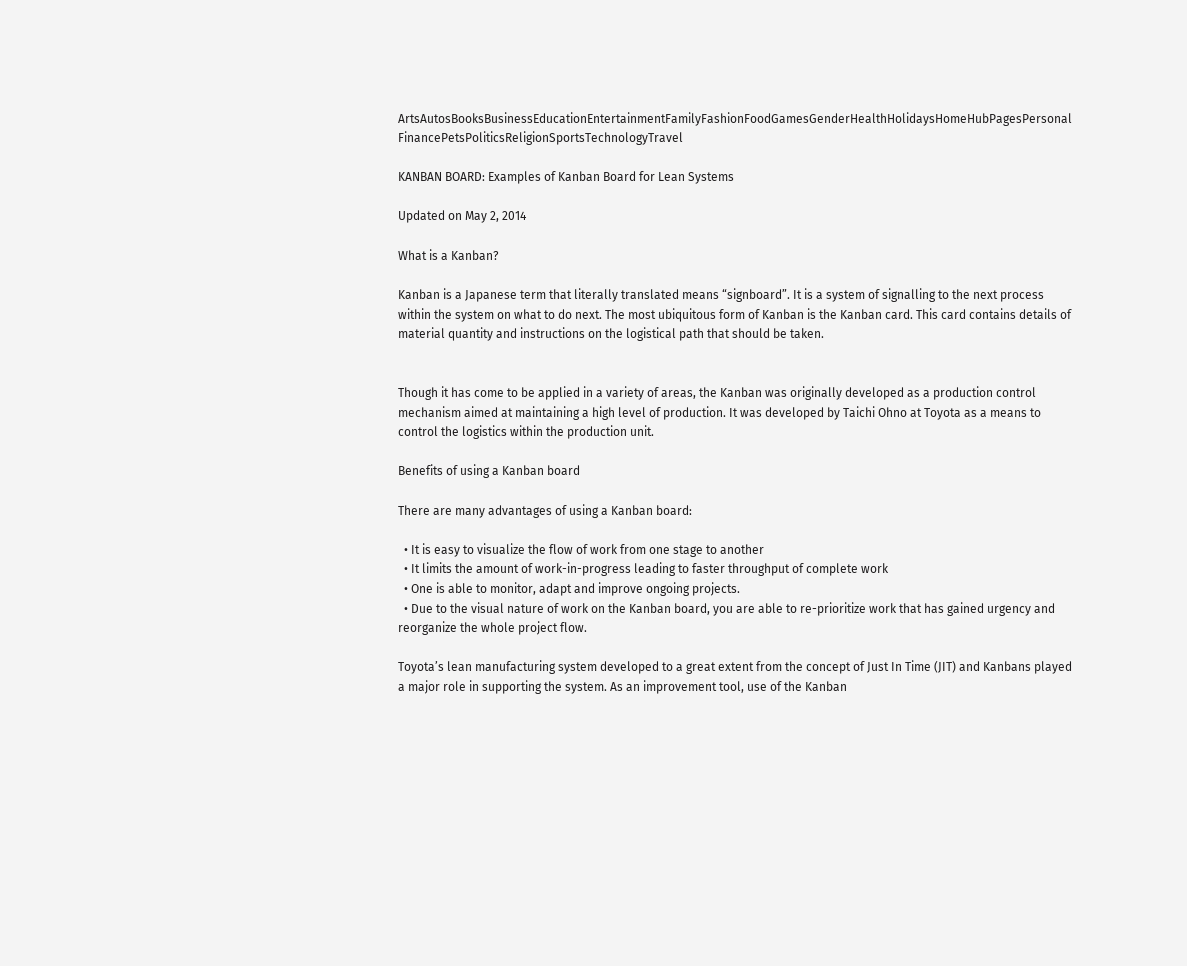ArtsAutosBooksBusinessEducationEntertainmentFamilyFashionFoodGamesGenderHealthHolidaysHomeHubPagesPersonal FinancePetsPoliticsReligionSportsTechnologyTravel

KANBAN BOARD: Examples of Kanban Board for Lean Systems

Updated on May 2, 2014

What is a Kanban?

Kanban is a Japanese term that literally translated means “signboard”. It is a system of signalling to the next process within the system on what to do next. The most ubiquitous form of Kanban is the Kanban card. This card contains details of material quantity and instructions on the logistical path that should be taken.


Though it has come to be applied in a variety of areas, the Kanban was originally developed as a production control mechanism aimed at maintaining a high level of production. It was developed by Taichi Ohno at Toyota as a means to control the logistics within the production unit.

Benefits of using a Kanban board

There are many advantages of using a Kanban board:

  • It is easy to visualize the flow of work from one stage to another
  • It limits the amount of work-in-progress leading to faster throughput of complete work
  • One is able to monitor, adapt and improve ongoing projects.
  • Due to the visual nature of work on the Kanban board, you are able to re-prioritize work that has gained urgency and reorganize the whole project flow.

Toyota’s lean manufacturing system developed to a great extent from the concept of Just In Time (JIT) and Kanbans played a major role in supporting the system. As an improvement tool, use of the Kanban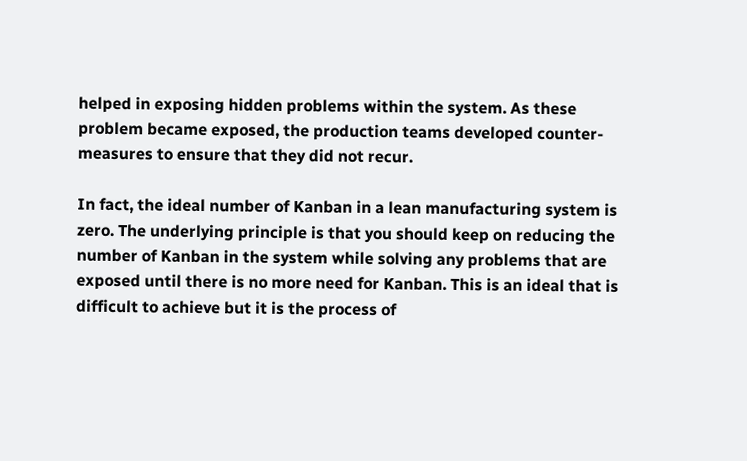helped in exposing hidden problems within the system. As these problem became exposed, the production teams developed counter-measures to ensure that they did not recur.

In fact, the ideal number of Kanban in a lean manufacturing system is zero. The underlying principle is that you should keep on reducing the number of Kanban in the system while solving any problems that are exposed until there is no more need for Kanban. This is an ideal that is difficult to achieve but it is the process of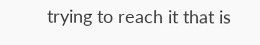trying to reach it that is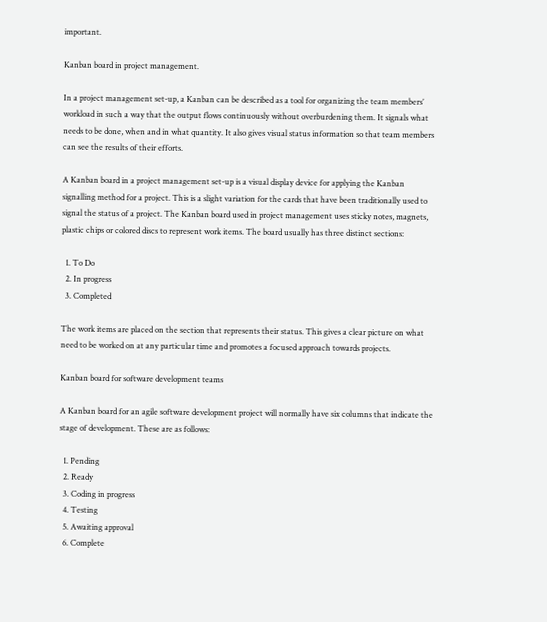important.

Kanban board in project management.

In a project management set-up, a Kanban can be described as a tool for organizing the team members’ workload in such a way that the output flows continuously without overburdening them. It signals what needs to be done, when and in what quantity. It also gives visual status information so that team members can see the results of their efforts.

A Kanban board in a project management set-up is a visual display device for applying the Kanban signalling method for a project. This is a slight variation for the cards that have been traditionally used to signal the status of a project. The Kanban board used in project management uses sticky notes, magnets, plastic chips or colored discs to represent work items. The board usually has three distinct sections:

  1. To Do
  2. In progress
  3. Completed

The work items are placed on the section that represents their status. This gives a clear picture on what need to be worked on at any particular time and promotes a focused approach towards projects.

Kanban board for software development teams

A Kanban board for an agile software development project will normally have six columns that indicate the stage of development. These are as follows:

  1. Pending
  2. Ready
  3. Coding in progress
  4. Testing
  5. Awaiting approval
  6. Complete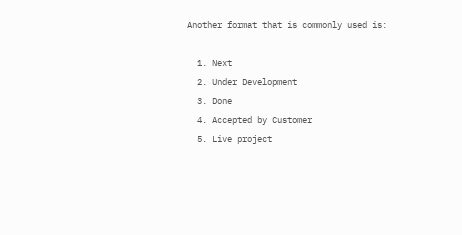Another format that is commonly used is:

  1. Next
  2. Under Development
  3. Done
  4. Accepted by Customer
  5. Live project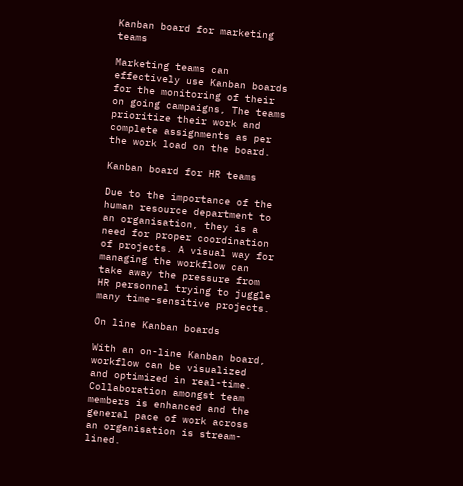Kanban board for marketing teams

Marketing teams can effectively use Kanban boards for the monitoring of their on going campaigns, The teams prioritize their work and complete assignments as per the work load on the board.

Kanban board for HR teams

Due to the importance of the human resource department to an organisation, they is a need for proper coordination of projects. A visual way for managing the workflow can take away the pressure from HR personnel trying to juggle many time-sensitive projects.

On line Kanban boards

With an on-line Kanban board, workflow can be visualized and optimized in real-time. Collaboration amongst team members is enhanced and the general pace of work across an organisation is stream-lined.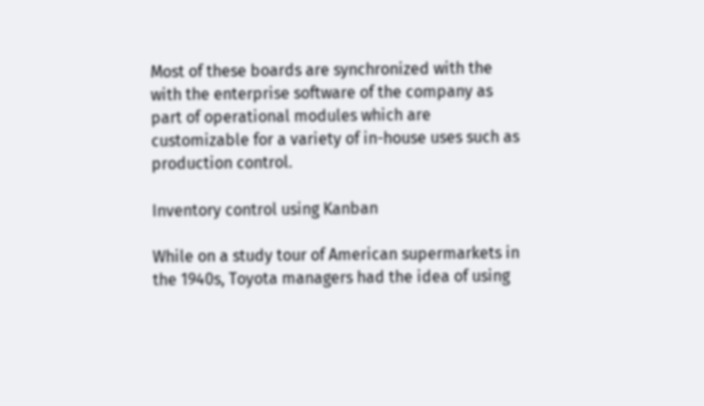Most of these boards are synchronized with the with the enterprise software of the company as part of operational modules which are customizable for a variety of in-house uses such as production control.

Inventory control using Kanban

While on a study tour of American supermarkets in the 1940s, Toyota managers had the idea of using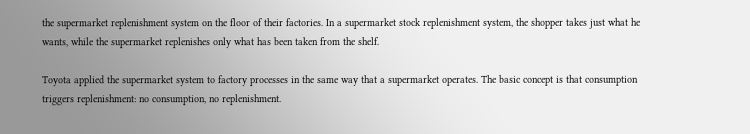the supermarket replenishment system on the floor of their factories. In a supermarket stock replenishment system, the shopper takes just what he wants, while the supermarket replenishes only what has been taken from the shelf.

Toyota applied the supermarket system to factory processes in the same way that a supermarket operates. The basic concept is that consumption triggers replenishment: no consumption, no replenishment.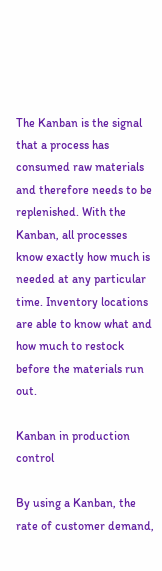The Kanban is the signal that a process has consumed raw materials and therefore needs to be replenished. With the Kanban, all processes know exactly how much is needed at any particular time. Inventory locations are able to know what and how much to restock before the materials run out.

Kanban in production control

By using a Kanban, the rate of customer demand,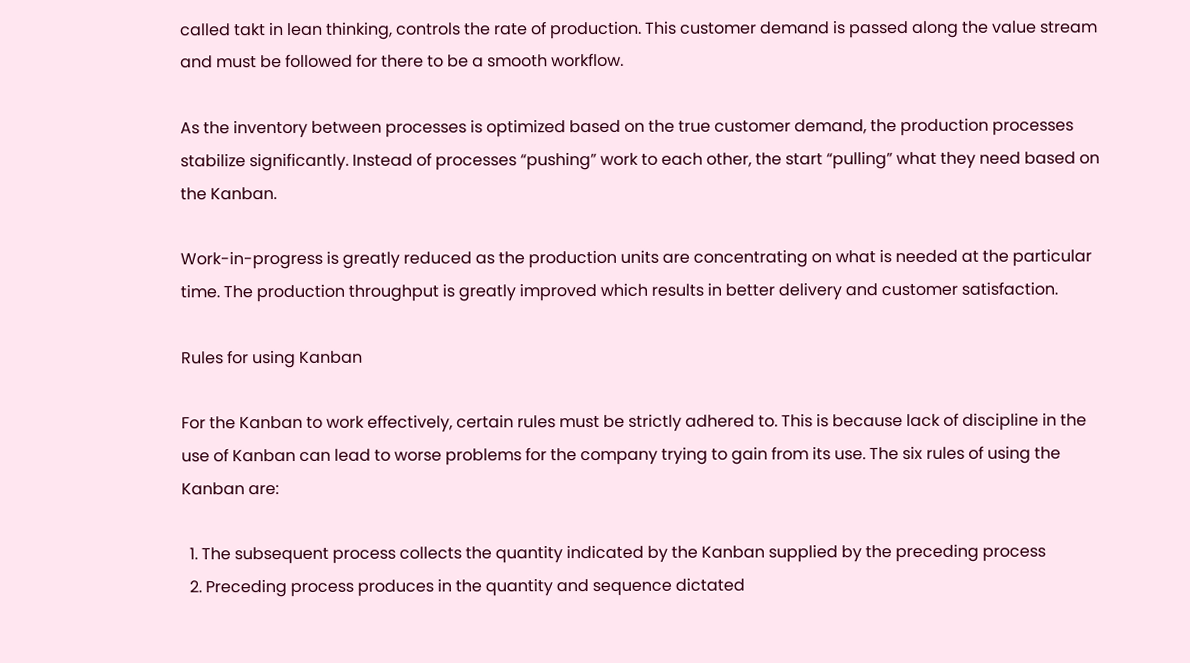called takt in lean thinking, controls the rate of production. This customer demand is passed along the value stream and must be followed for there to be a smooth workflow.

As the inventory between processes is optimized based on the true customer demand, the production processes stabilize significantly. Instead of processes “pushing” work to each other, the start “pulling” what they need based on the Kanban.

Work-in-progress is greatly reduced as the production units are concentrating on what is needed at the particular time. The production throughput is greatly improved which results in better delivery and customer satisfaction.

Rules for using Kanban

For the Kanban to work effectively, certain rules must be strictly adhered to. This is because lack of discipline in the use of Kanban can lead to worse problems for the company trying to gain from its use. The six rules of using the Kanban are:

  1. The subsequent process collects the quantity indicated by the Kanban supplied by the preceding process
  2. Preceding process produces in the quantity and sequence dictated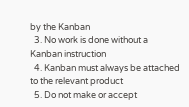by the Kanban
  3. No work is done without a Kanban instruction
  4. Kanban must always be attached to the relevant product
  5. Do not make or accept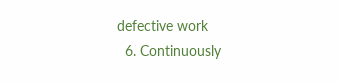defective work
  6. Continuously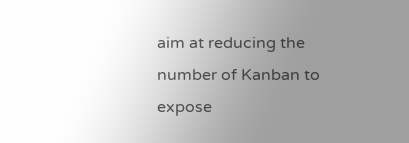aim at reducing the number of Kanban to expose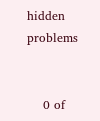hidden problems


    0 of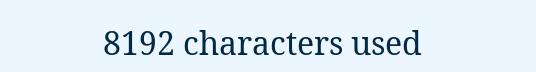8192 characters used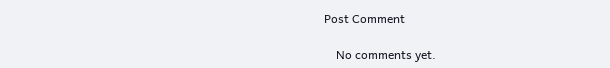Post Comment

    No comments yet.